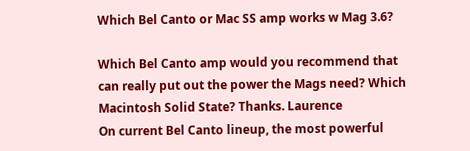Which Bel Canto or Mac SS amp works w Mag 3.6?

Which Bel Canto amp would you recommend that can really put out the power the Mags need? Which Macintosh Solid State? Thanks. Laurence
On current Bel Canto lineup, the most powerful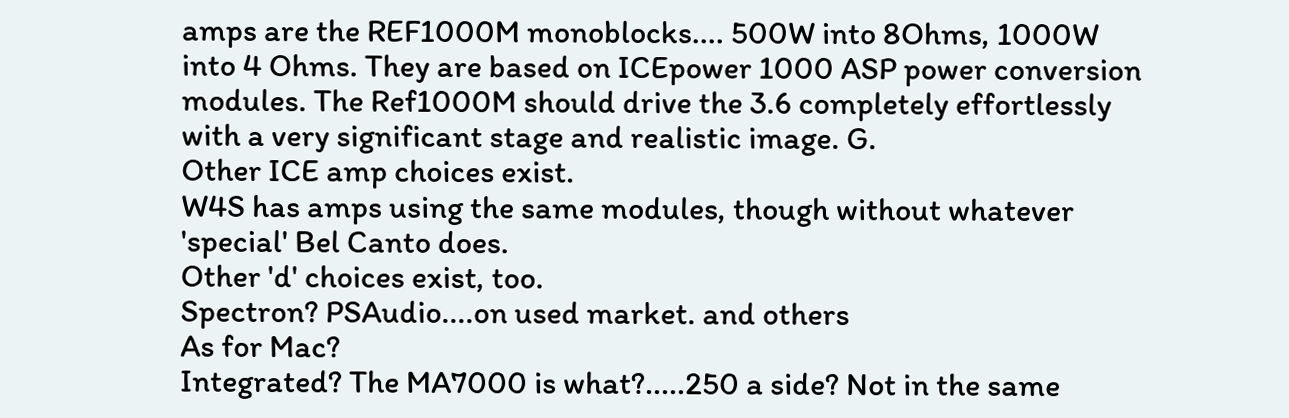amps are the REF1000M monoblocks.... 500W into 8Ohms, 1000W into 4 Ohms. They are based on ICEpower 1000 ASP power conversion modules. The Ref1000M should drive the 3.6 completely effortlessly with a very significant stage and realistic image. G.
Other ICE amp choices exist.
W4S has amps using the same modules, though without whatever 'special' Bel Canto does.
Other 'd' choices exist, too.
Spectron? PSAudio....on used market. and others
As for Mac?
Integrated? The MA7000 is what?.....250 a side? Not in the same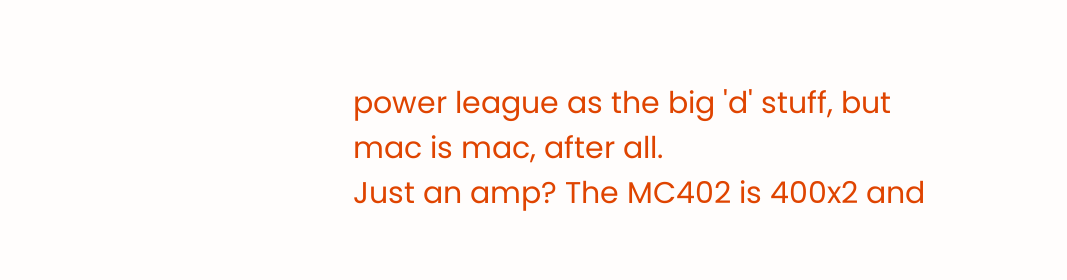power league as the big 'd' stuff, but mac is mac, after all.
Just an amp? The MC402 is 400x2 and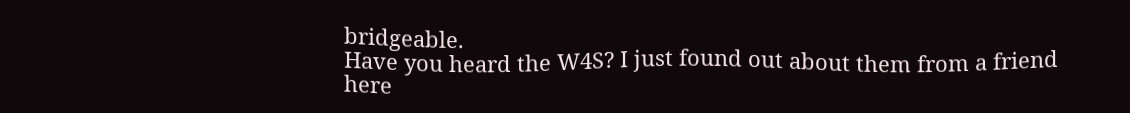bridgeable.
Have you heard the W4S? I just found out about them from a friend here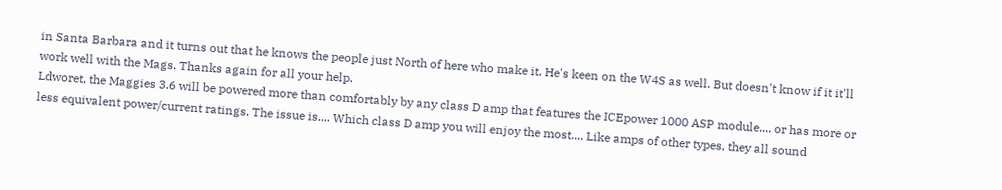in Santa Barbara and it turns out that he knows the people just North of here who make it. He's keen on the W4S as well. But doesn't know if it it'll work well with the Mags. Thanks again for all your help.
Ldworet, the Maggies 3.6 will be powered more than comfortably by any class D amp that features the ICEpower 1000 ASP module.... or has more or less equivalent power/current ratings. The issue is.... Which class D amp you will enjoy the most.... Like amps of other types, they all sound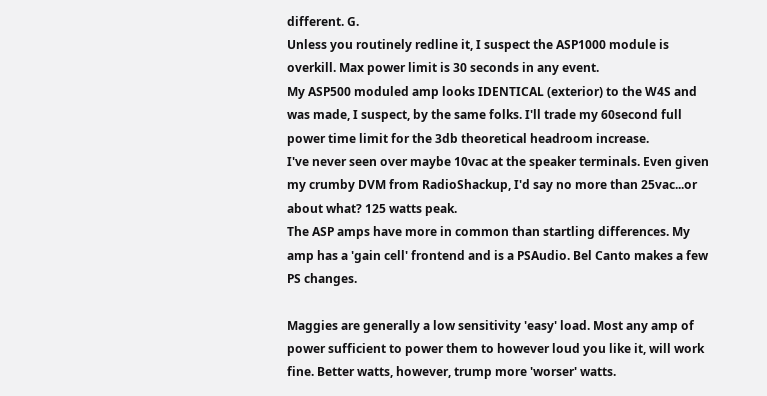different. G.
Unless you routinely redline it, I suspect the ASP1000 module is overkill. Max power limit is 30 seconds in any event.
My ASP500 moduled amp looks IDENTICAL (exterior) to the W4S and was made, I suspect, by the same folks. I'll trade my 60second full power time limit for the 3db theoretical headroom increase.
I've never seen over maybe 10vac at the speaker terminals. Even given my crumby DVM from RadioShackup, I'd say no more than 25vac...or about what? 125 watts peak.
The ASP amps have more in common than startling differences. My amp has a 'gain cell' frontend and is a PSAudio. Bel Canto makes a few PS changes.

Maggies are generally a low sensitivity 'easy' load. Most any amp of power sufficient to power them to however loud you like it, will work fine. Better watts, however, trump more 'worser' watts.